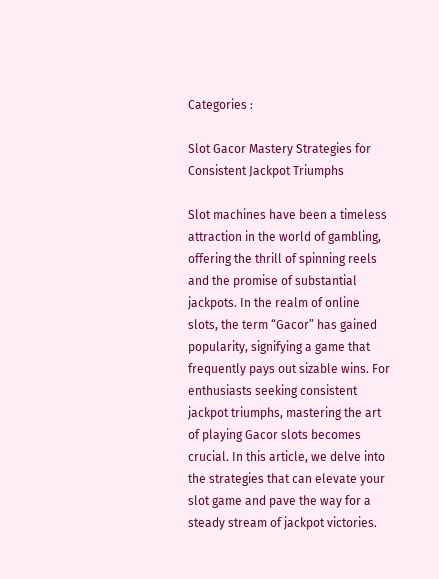Categories :

Slot Gacor Mastery Strategies for Consistent Jackpot Triumphs

Slot machines have been a timeless attraction in the world of gambling, offering the thrill of spinning reels and the promise of substantial jackpots. In the realm of online slots, the term “Gacor” has gained popularity, signifying a game that frequently pays out sizable wins. For enthusiasts seeking consistent jackpot triumphs, mastering the art of playing Gacor slots becomes crucial. In this article, we delve into the strategies that can elevate your slot game and pave the way for a steady stream of jackpot victories.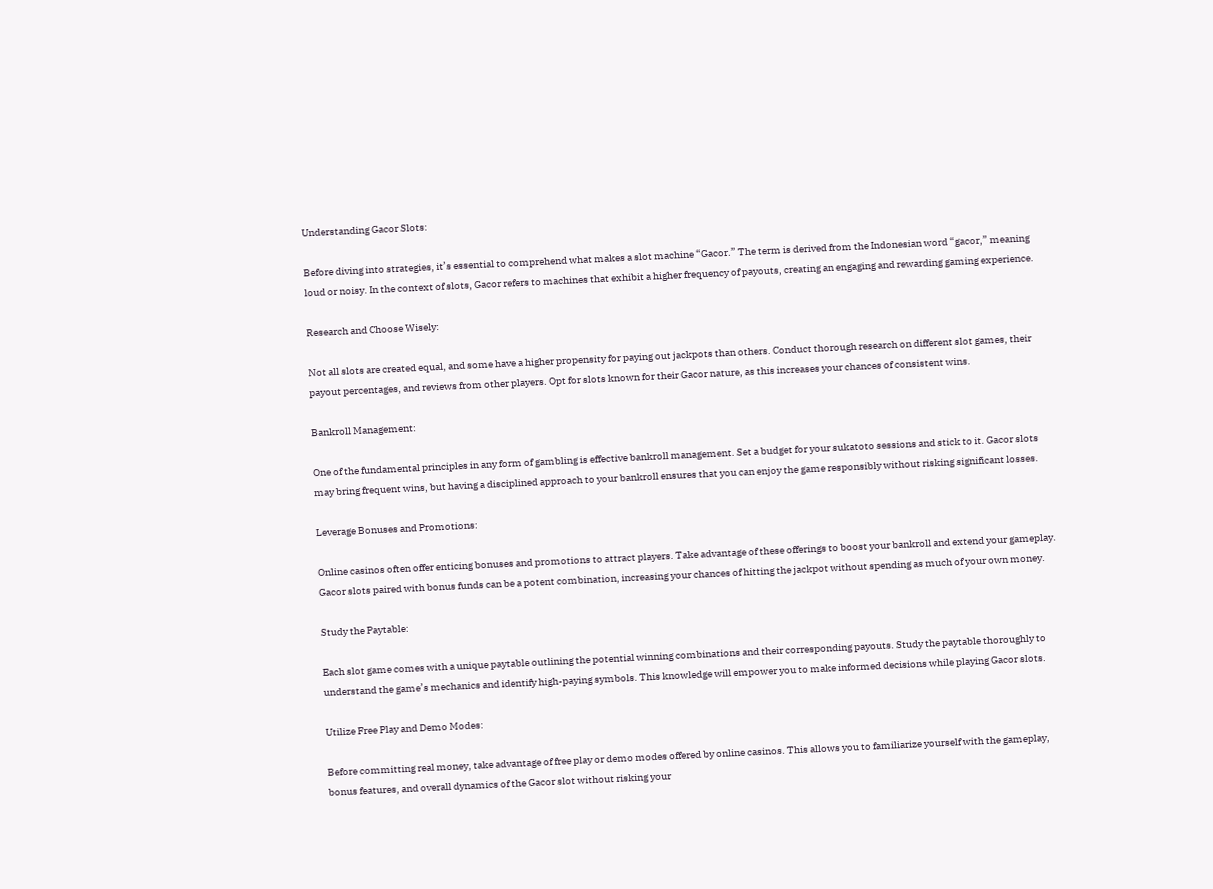Understanding Gacor Slots:

Before diving into strategies, it’s essential to comprehend what makes a slot machine “Gacor.” The term is derived from the Indonesian word “gacor,” meaning loud or noisy. In the context of slots, Gacor refers to machines that exhibit a higher frequency of payouts, creating an engaging and rewarding gaming experience.

Research and Choose Wisely:

Not all slots are created equal, and some have a higher propensity for paying out jackpots than others. Conduct thorough research on different slot games, their payout percentages, and reviews from other players. Opt for slots known for their Gacor nature, as this increases your chances of consistent wins.

Bankroll Management:

One of the fundamental principles in any form of gambling is effective bankroll management. Set a budget for your sukatoto sessions and stick to it. Gacor slots may bring frequent wins, but having a disciplined approach to your bankroll ensures that you can enjoy the game responsibly without risking significant losses.

Leverage Bonuses and Promotions:

Online casinos often offer enticing bonuses and promotions to attract players. Take advantage of these offerings to boost your bankroll and extend your gameplay. Gacor slots paired with bonus funds can be a potent combination, increasing your chances of hitting the jackpot without spending as much of your own money.

Study the Paytable:

Each slot game comes with a unique paytable outlining the potential winning combinations and their corresponding payouts. Study the paytable thoroughly to understand the game’s mechanics and identify high-paying symbols. This knowledge will empower you to make informed decisions while playing Gacor slots.

Utilize Free Play and Demo Modes:

Before committing real money, take advantage of free play or demo modes offered by online casinos. This allows you to familiarize yourself with the gameplay, bonus features, and overall dynamics of the Gacor slot without risking your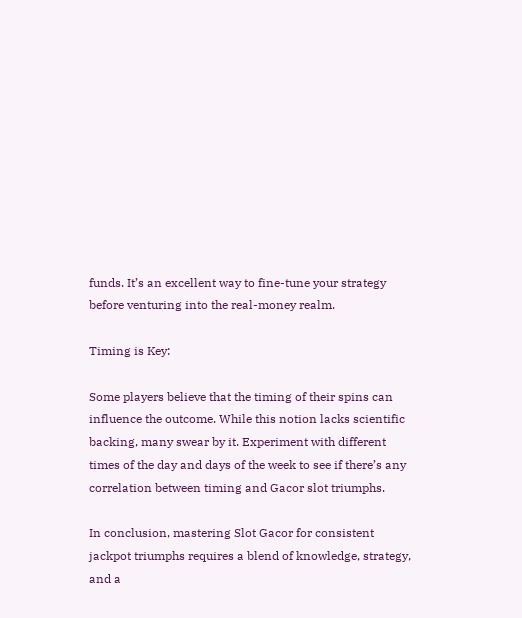funds. It’s an excellent way to fine-tune your strategy before venturing into the real-money realm.

Timing is Key:

Some players believe that the timing of their spins can influence the outcome. While this notion lacks scientific backing, many swear by it. Experiment with different times of the day and days of the week to see if there’s any correlation between timing and Gacor slot triumphs.

In conclusion, mastering Slot Gacor for consistent jackpot triumphs requires a blend of knowledge, strategy, and a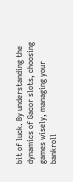bit of luck. By understanding the dynamics of Gacor slots, choosing games wisely, managing your bankroll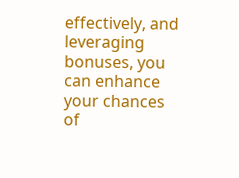effectively, and leveraging bonuses, you can enhance your chances of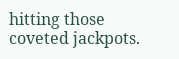hitting those coveted jackpots.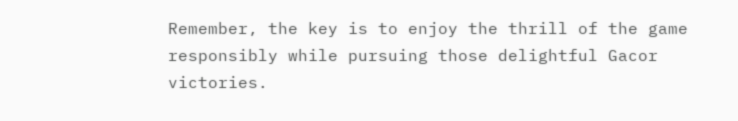Remember, the key is to enjoy the thrill of the game responsibly while pursuing those delightful Gacor victories.